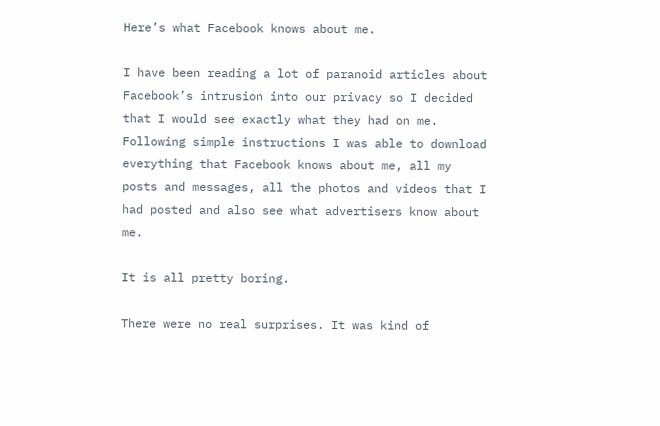Here’s what Facebook knows about me.

I have been reading a lot of paranoid articles about Facebook’s intrusion into our privacy so I decided that I would see exactly what they had on me.  Following simple instructions I was able to download everything that Facebook knows about me, all my posts and messages, all the photos and videos that I had posted and also see what advertisers know about me.

It is all pretty boring.

There were no real surprises. It was kind of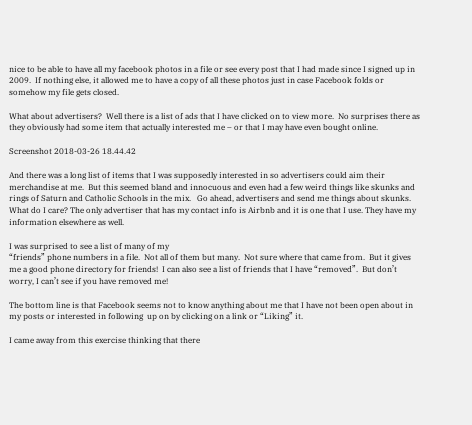nice to be able to have all my facebook photos in a file or see every post that I had made since I signed up in 2009.  If nothing else, it allowed me to have a copy of all these photos just in case Facebook folds or somehow my file gets closed.

What about advertisers?  Well there is a list of ads that I have clicked on to view more.  No surprises there as they obviously had some item that actually interested me – or that I may have even bought online.

Screenshot 2018-03-26 18.44.42

And there was a long list of items that I was supposedly interested in so advertisers could aim their merchandise at me.  But this seemed bland and innocuous and even had a few weird things like skunks and rings of Saturn and Catholic Schools in the mix.   Go ahead, advertisers and send me things about skunks.  What do I care? The only advertiser that has my contact info is Airbnb and it is one that I use. They have my information elsewhere as well.

I was surprised to see a list of many of my
“friends” phone numbers in a file.  Not all of them but many.  Not sure where that came from.  But it gives me a good phone directory for friends!  I can also see a list of friends that I have “removed”.  But don’t worry, I can’t see if you have removed me!

The bottom line is that Facebook seems not to know anything about me that I have not been open about in my posts or interested in following  up on by clicking on a link or “Liking” it.

I came away from this exercise thinking that there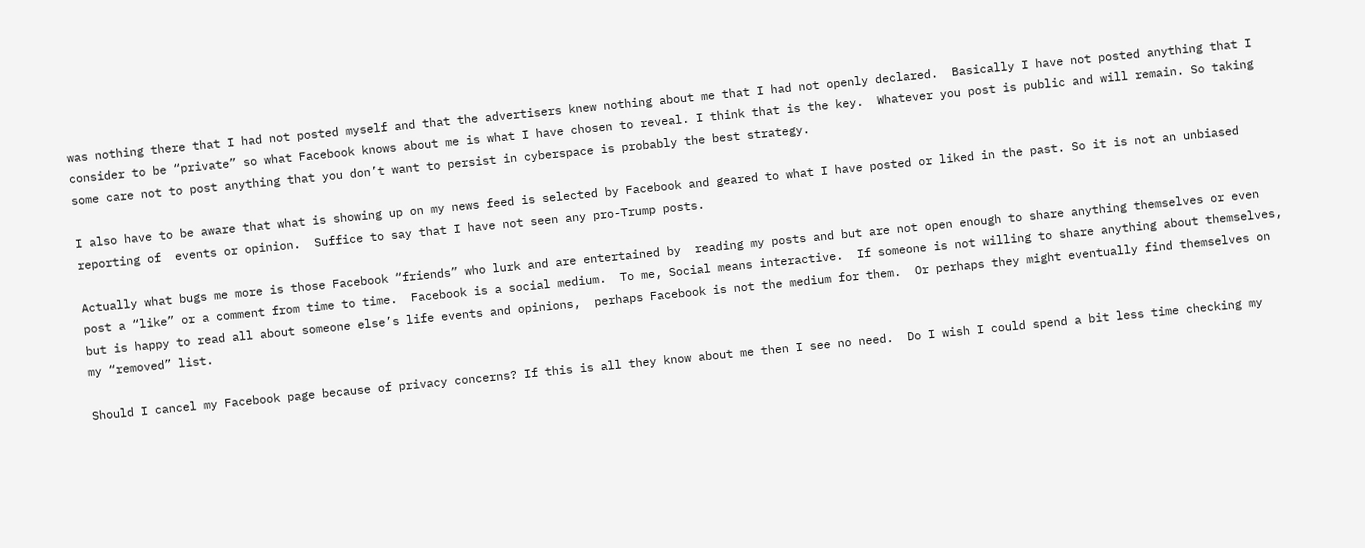was nothing there that I had not posted myself and that the advertisers knew nothing about me that I had not openly declared.  Basically I have not posted anything that I consider to be “private” so what Facebook knows about me is what I have chosen to reveal. I think that is the key.  Whatever you post is public and will remain. So taking some care not to post anything that you don’t want to persist in cyberspace is probably the best strategy.

I also have to be aware that what is showing up on my news feed is selected by Facebook and geared to what I have posted or liked in the past. So it is not an unbiased reporting of  events or opinion.  Suffice to say that I have not seen any pro-Trump posts.

Actually what bugs me more is those Facebook “friends” who lurk and are entertained by  reading my posts and but are not open enough to share anything themselves or even post a “like” or a comment from time to time.  Facebook is a social medium.  To me, Social means interactive.  If someone is not willing to share anything about themselves, but is happy to read all about someone else’s life events and opinions,  perhaps Facebook is not the medium for them.  Or perhaps they might eventually find themselves on my “removed” list.

Should I cancel my Facebook page because of privacy concerns? If this is all they know about me then I see no need.  Do I wish I could spend a bit less time checking my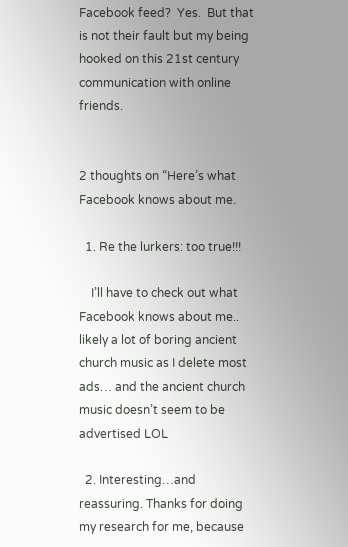Facebook feed?  Yes.  But that is not their fault but my being hooked on this 21st century communication with online friends.


2 thoughts on “Here’s what Facebook knows about me.

  1. Re the lurkers: too true!!!

    I’ll have to check out what Facebook knows about me.. likely a lot of boring ancient church music as I delete most ads… and the ancient church music doesn’t seem to be advertised LOL

  2. Interesting…and reassuring. Thanks for doing my research for me, because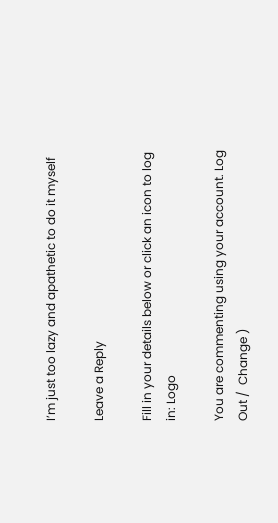I’m just too lazy and apathetic to do it myself

Leave a Reply

Fill in your details below or click an icon to log in: Logo

You are commenting using your account. Log Out /  Change )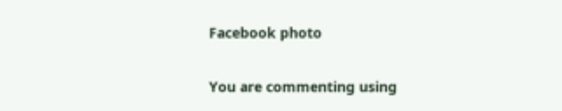Facebook photo

You are commenting using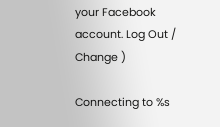your Facebook account. Log Out /  Change )

Connecting to %s